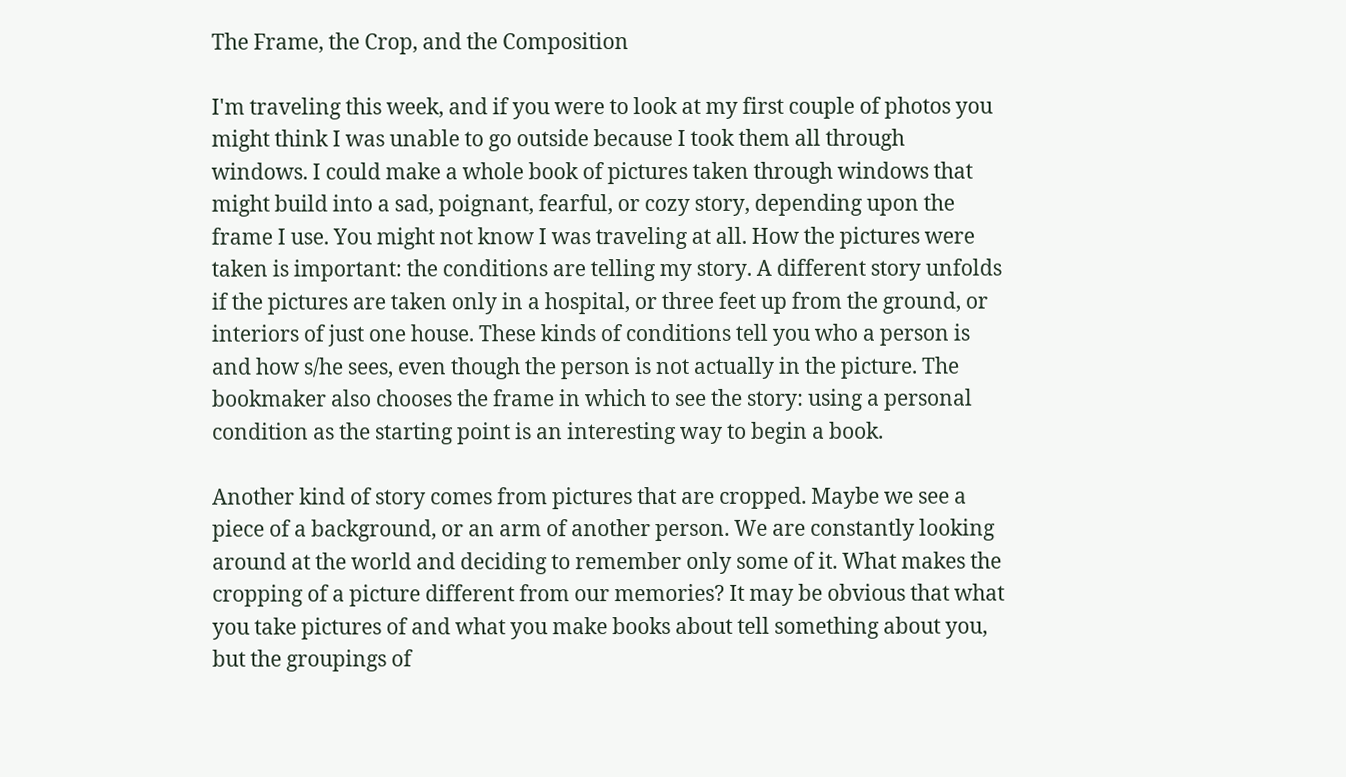The Frame, the Crop, and the Composition

I'm traveling this week, and if you were to look at my first couple of photos you might think I was unable to go outside because I took them all through windows. I could make a whole book of pictures taken through windows that might build into a sad, poignant, fearful, or cozy story, depending upon the frame I use. You might not know I was traveling at all. How the pictures were taken is important: the conditions are telling my story. A different story unfolds if the pictures are taken only in a hospital, or three feet up from the ground, or interiors of just one house. These kinds of conditions tell you who a person is and how s/he sees, even though the person is not actually in the picture. The bookmaker also chooses the frame in which to see the story: using a personal condition as the starting point is an interesting way to begin a book.

Another kind of story comes from pictures that are cropped. Maybe we see a piece of a background, or an arm of another person. We are constantly looking around at the world and deciding to remember only some of it. What makes the cropping of a picture different from our memories? It may be obvious that what you take pictures of and what you make books about tell something about you, but the groupings of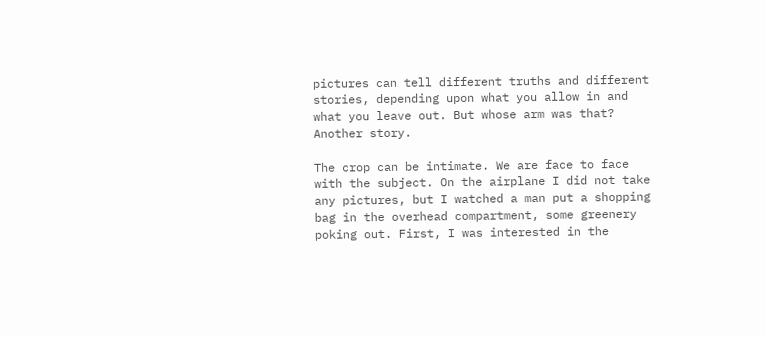pictures can tell different truths and different stories, depending upon what you allow in and what you leave out. But whose arm was that? Another story.

The crop can be intimate. We are face to face with the subject. On the airplane I did not take any pictures, but I watched a man put a shopping bag in the overhead compartment, some greenery poking out. First, I was interested in the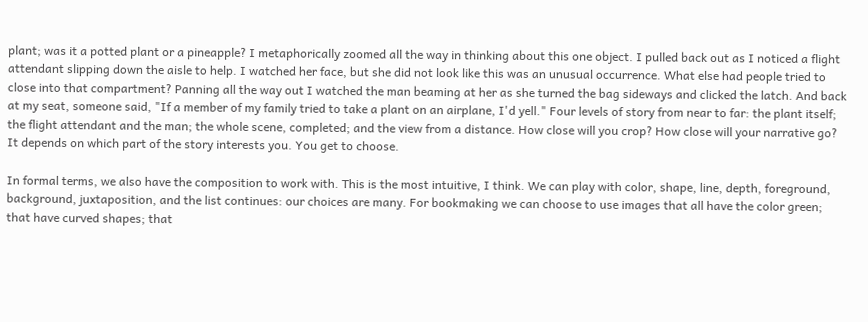plant; was it a potted plant or a pineapple? I metaphorically zoomed all the way in thinking about this one object. I pulled back out as I noticed a flight attendant slipping down the aisle to help. I watched her face, but she did not look like this was an unusual occurrence. What else had people tried to close into that compartment? Panning all the way out I watched the man beaming at her as she turned the bag sideways and clicked the latch. And back at my seat, someone said, "If a member of my family tried to take a plant on an airplane, I'd yell." Four levels of story from near to far: the plant itself; the flight attendant and the man; the whole scene, completed; and the view from a distance. How close will you crop? How close will your narrative go? It depends on which part of the story interests you. You get to choose.

In formal terms, we also have the composition to work with. This is the most intuitive, I think. We can play with color, shape, line, depth, foreground, background, juxtaposition, and the list continues: our choices are many. For bookmaking we can choose to use images that all have the color green; that have curved shapes; that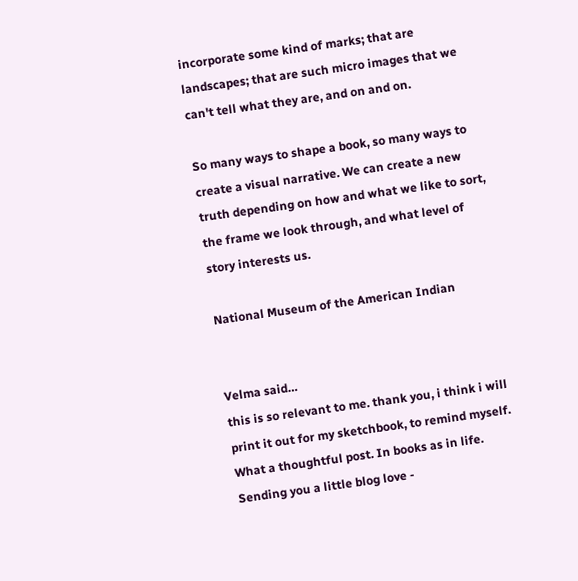incorporate some kind of marks; that are landscapes; that are such micro images that we can't tell what they are, and on and on.

So many ways to shape a book, so many ways to create a visual narrative. We can create a new truth depending on how and what we like to sort, the frame we look through, and what level of story interests us.

National Museum of the American Indian


Velma said…
this is so relevant to me. thank you, i think i will print it out for my sketchbook, to remind myself.
What a thoughtful post. In books as in life.
Sending you a little blog love -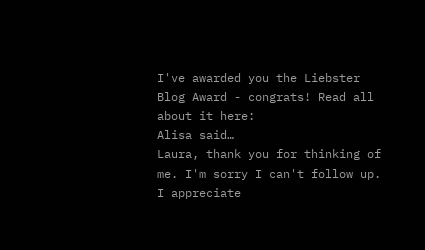I've awarded you the Liebster Blog Award - congrats! Read all about it here:
Alisa said…
Laura, thank you for thinking of me. I'm sorry I can't follow up. I appreciate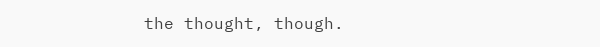the thought, though.